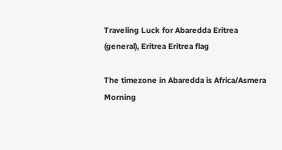Traveling Luck for Abaredda Eritrea (general), Eritrea Eritrea flag

The timezone in Abaredda is Africa/Asmera
Morning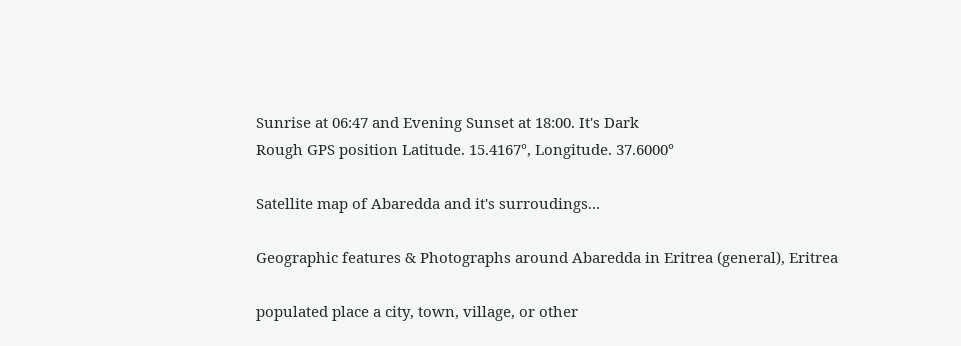Sunrise at 06:47 and Evening Sunset at 18:00. It's Dark
Rough GPS position Latitude. 15.4167°, Longitude. 37.6000°

Satellite map of Abaredda and it's surroudings...

Geographic features & Photographs around Abaredda in Eritrea (general), Eritrea

populated place a city, town, village, or other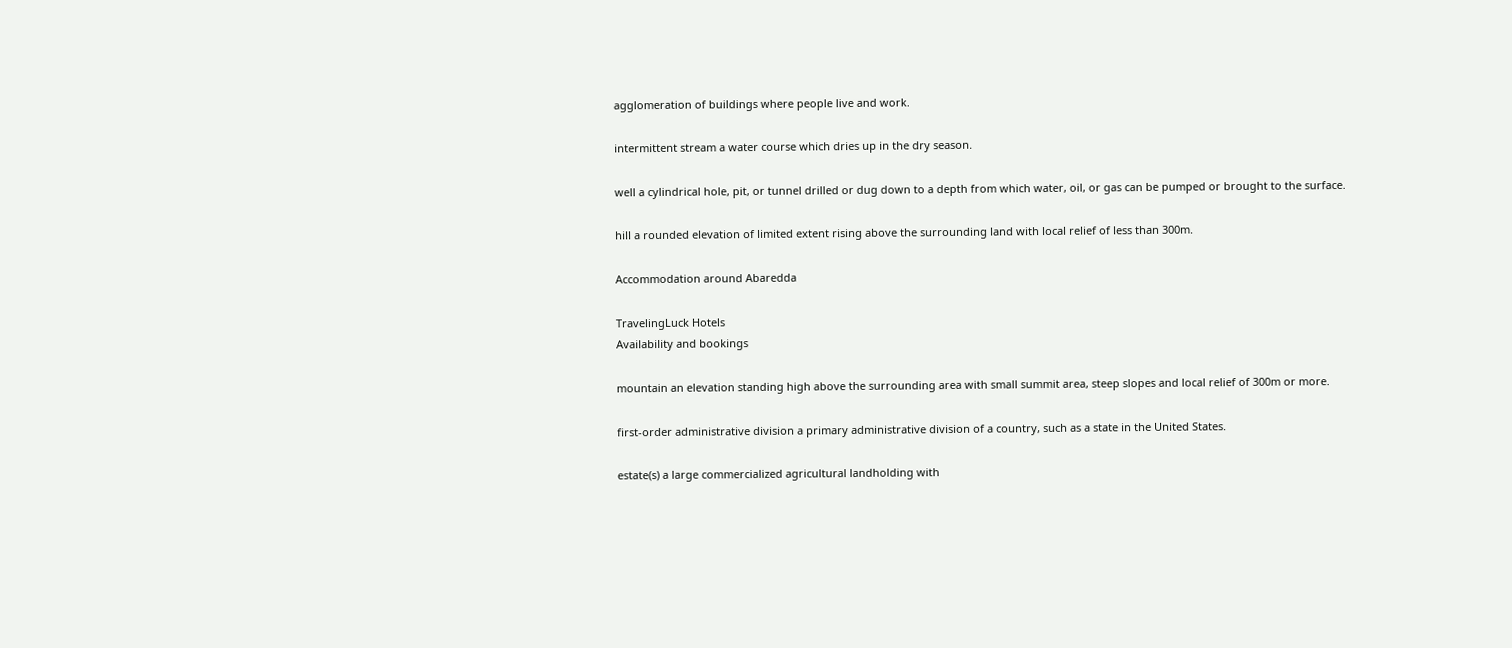agglomeration of buildings where people live and work.

intermittent stream a water course which dries up in the dry season.

well a cylindrical hole, pit, or tunnel drilled or dug down to a depth from which water, oil, or gas can be pumped or brought to the surface.

hill a rounded elevation of limited extent rising above the surrounding land with local relief of less than 300m.

Accommodation around Abaredda

TravelingLuck Hotels
Availability and bookings

mountain an elevation standing high above the surrounding area with small summit area, steep slopes and local relief of 300m or more.

first-order administrative division a primary administrative division of a country, such as a state in the United States.

estate(s) a large commercialized agricultural landholding with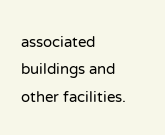associated buildings and other facilities.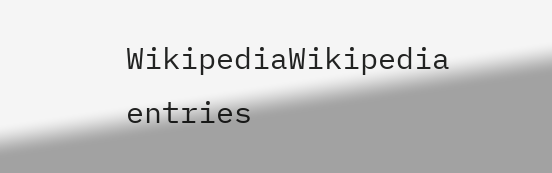WikipediaWikipedia entries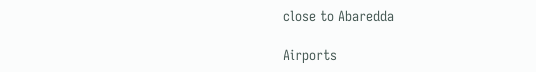close to Abaredda

Airports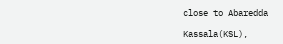close to Abaredda

Kassala(KSL),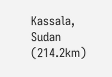Kassala, Sudan (214.2km)